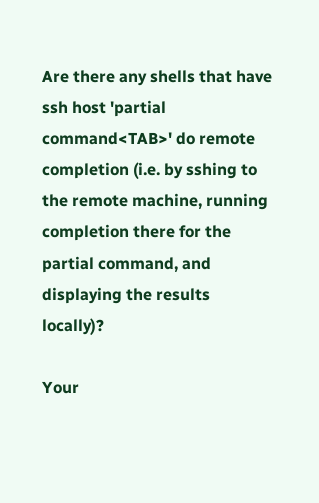Are there any shells that have ssh host 'partial command<TAB>' do remote completion (i.e. by sshing to the remote machine, running completion there for the partial command, and displaying the results locally)?

Your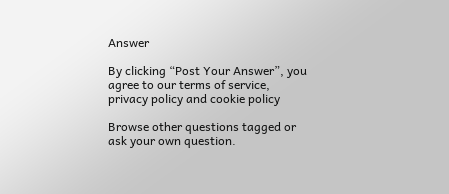Answer

By clicking “Post Your Answer”, you agree to our terms of service, privacy policy and cookie policy

Browse other questions tagged or ask your own question.